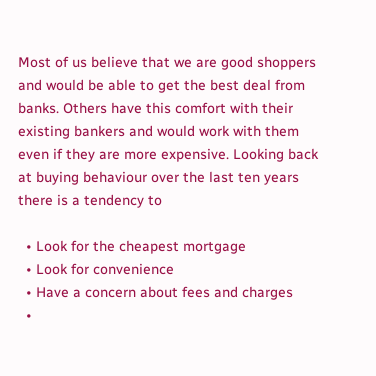Most of us believe that we are good shoppers and would be able to get the best deal from banks. Others have this comfort with their existing bankers and would work with them even if they are more expensive. Looking back at buying behaviour over the last ten years there is a tendency to

  • Look for the cheapest mortgage
  • Look for convenience
  • Have a concern about fees and charges
  •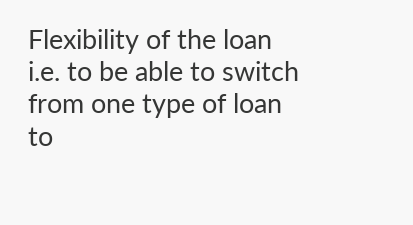Flexibility of the loan i.e. to be able to switch from one type of loan to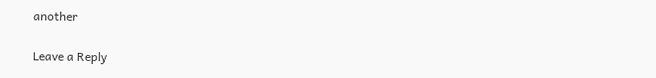another

Leave a Reply